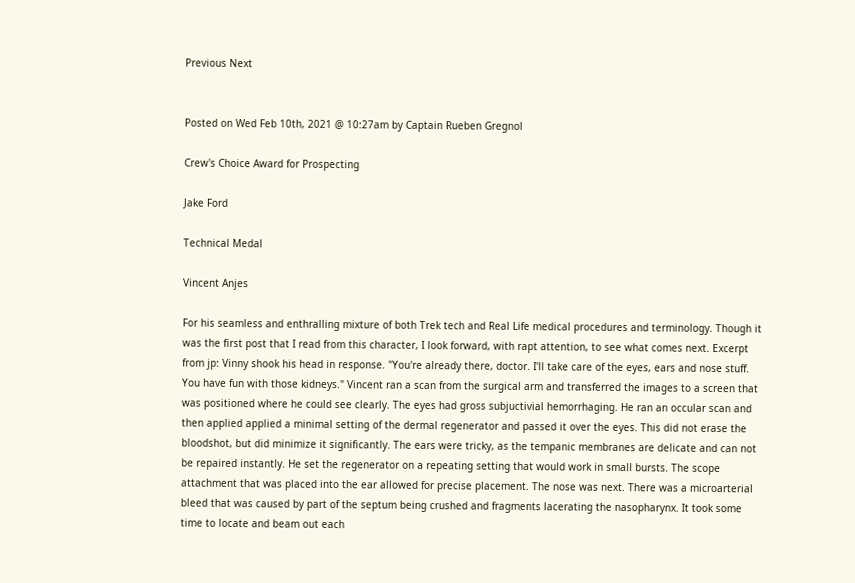Previous Next


Posted on Wed Feb 10th, 2021 @ 10:27am by Captain Rueben Gregnol

Crew's Choice Award for Prospecting

Jake Ford

Technical Medal

Vincent Anjes

For his seamless and enthralling mixture of both Trek tech and Real Life medical procedures and terminology. Though it was the first post that I read from this character, I look forward, with rapt attention, to see what comes next. Excerpt from jp: Vinny shook his head in response. "You're already there, doctor. I'll take care of the eyes, ears and nose stuff. You have fun with those kidneys." Vincent ran a scan from the surgical arm and transferred the images to a screen that was positioned where he could see clearly. The eyes had gross subjuctivial hemorrhaging. He ran an occular scan and then applied applied a minimal setting of the dermal regenerator and passed it over the eyes. This did not erase the bloodshot, but did minimize it significantly. The ears were tricky, as the tempanic membranes are delicate and can not be repaired instantly. He set the regenerator on a repeating setting that would work in small bursts. The scope attachment that was placed into the ear allowed for precise placement. The nose was next. There was a microarterial bleed that was caused by part of the septum being crushed and fragments lacerating the nasopharynx. It took some time to locate and beam out each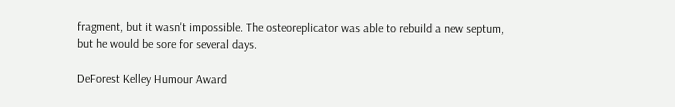fragment, but it wasn't impossible. The osteoreplicator was able to rebuild a new septum, but he would be sore for several days.

DeForest Kelley Humour Award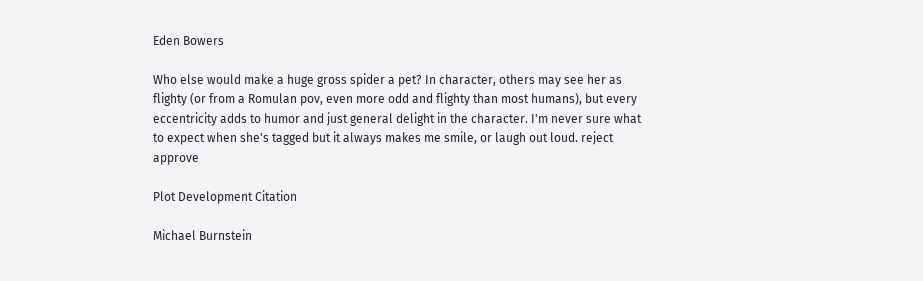Eden Bowers

Who else would make a huge gross spider a pet? In character, others may see her as flighty (or from a Romulan pov, even more odd and flighty than most humans), but every eccentricity adds to humor and just general delight in the character. I'm never sure what to expect when she's tagged but it always makes me smile, or laugh out loud. reject approve

Plot Development Citation

Michael Burnstein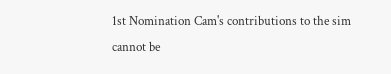1st Nomination Cam's contributions to the sim cannot be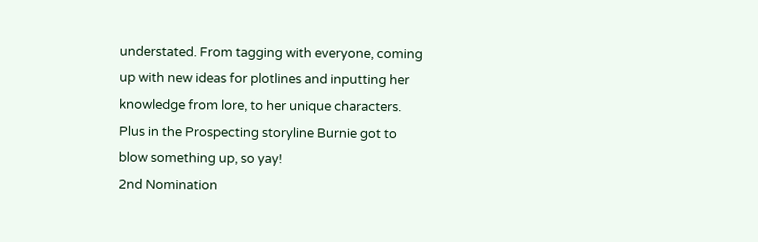understated. From tagging with everyone, coming up with new ideas for plotlines and inputting her knowledge from lore, to her unique characters. Plus in the Prospecting storyline Burnie got to blow something up, so yay!
2nd Nomination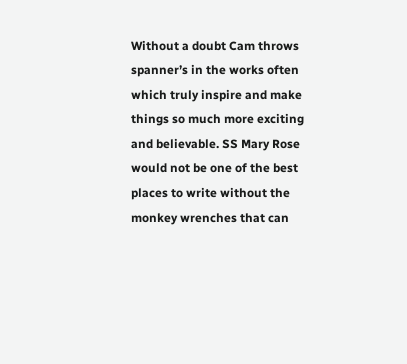Without a doubt Cam throws spanner’s in the works often which truly inspire and make things so much more exciting and believable. SS Mary Rose would not be one of the best places to write without the monkey wrenches that can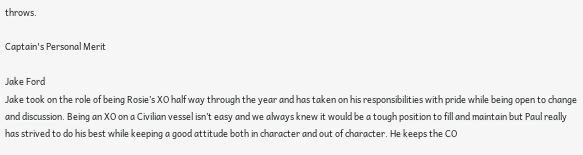throws.

Captain's Personal Merit

Jake Ford
Jake took on the role of being Rosie’s XO half way through the year and has taken on his responsibilities with pride while being open to change and discussion. Being an XO on a Civilian vessel isn’t easy and we always knew it would be a tough position to fill and maintain but Paul really has strived to do his best while keeping a good attitude both in character and out of character. He keeps the CO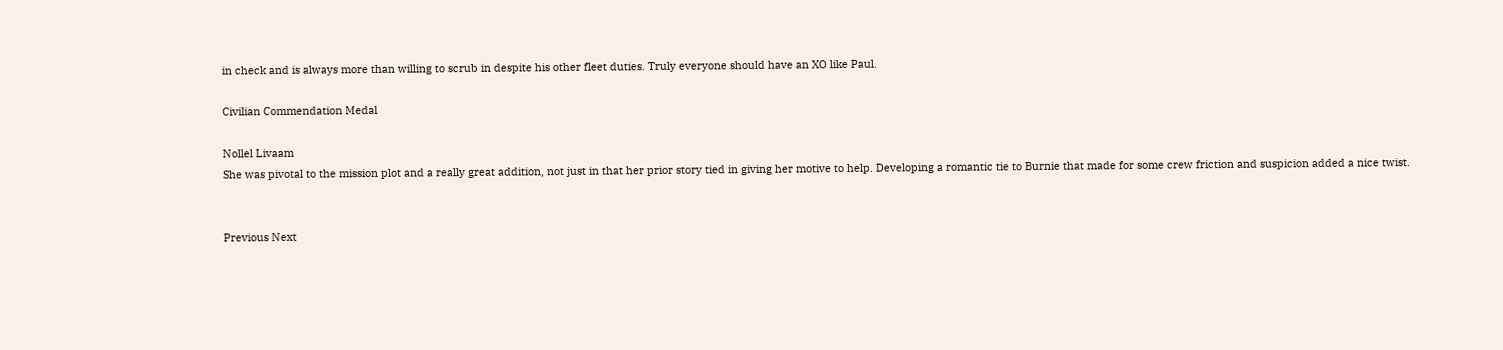in check and is always more than willing to scrub in despite his other fleet duties. Truly everyone should have an XO like Paul.

Civilian Commendation Medal

Nollel Livaam
She was pivotal to the mission plot and a really great addition, not just in that her prior story tied in giving her motive to help. Developing a romantic tie to Burnie that made for some crew friction and suspicion added a nice twist.


Previous Next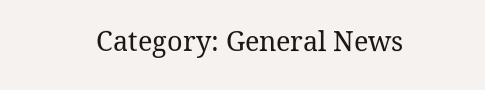Category: General News